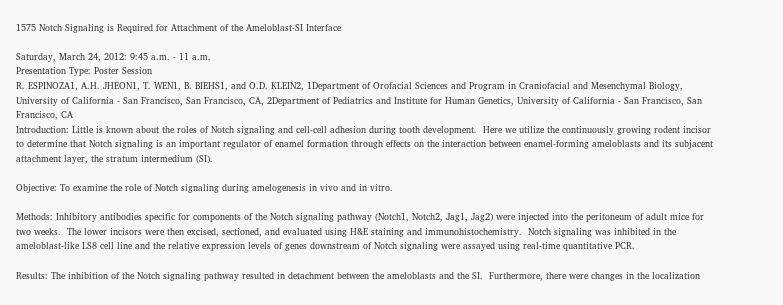1575 Notch Signaling is Required for Attachment of the Ameloblast-SI Interface

Saturday, March 24, 2012: 9:45 a.m. - 11 a.m.
Presentation Type: Poster Session
R. ESPINOZA1, A.H. JHEON1, T. WEN1, B. BIEHS1, and O.D. KLEIN2, 1Department of Orofacial Sciences and Program in Craniofacial and Mesenchymal Biology, University of California - San Francisco, San Francisco, CA, 2Department of Pediatrics and Institute for Human Genetics, University of California - San Francisco, San Francisco, CA
Introduction: Little is known about the roles of Notch signaling and cell-cell adhesion during tooth development.  Here we utilize the continuously growing rodent incisor to determine that Notch signaling is an important regulator of enamel formation through effects on the interaction between enamel-forming ameloblasts and its subjacent attachment layer, the stratum intermedium (SI).

Objective: To examine the role of Notch signaling during amelogenesis in vivo and in vitro.

Methods: Inhibitory antibodies specific for components of the Notch signaling pathway (Notch1, Notch2, Jag1, Jag2) were injected into the peritoneum of adult mice for two weeks.  The lower incisors were then excised, sectioned, and evaluated using H&E staining and immunohistochemistry.  Notch signaling was inhibited in the ameloblast-like LS8 cell line and the relative expression levels of genes downstream of Notch signaling were assayed using real-time quantitative PCR.

Results: The inhibition of the Notch signaling pathway resulted in detachment between the ameloblasts and the SI.  Furthermore, there were changes in the localization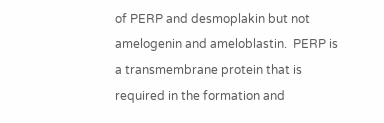of PERP and desmoplakin but not amelogenin and ameloblastin.  PERP is a transmembrane protein that is required in the formation and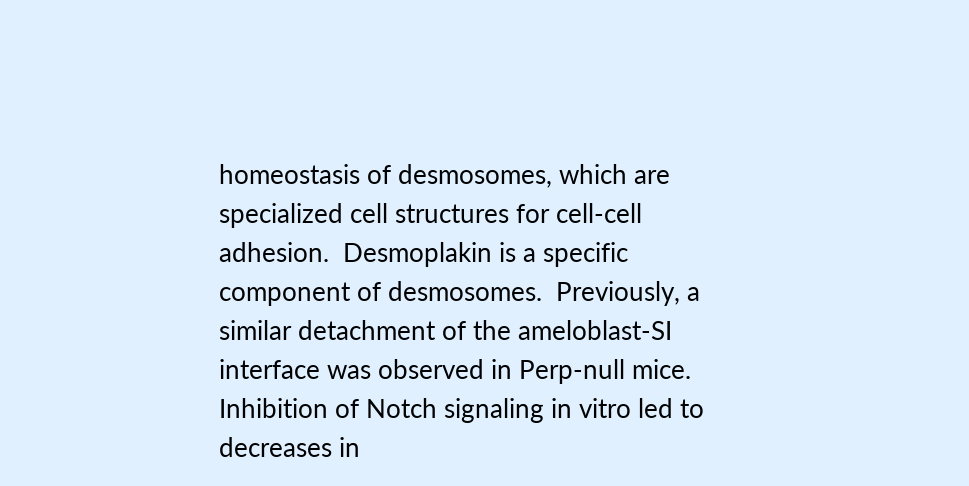homeostasis of desmosomes, which are specialized cell structures for cell-cell adhesion.  Desmoplakin is a specific component of desmosomes.  Previously, a similar detachment of the ameloblast-SI interface was observed in Perp-null mice.  Inhibition of Notch signaling in vitro led to decreases in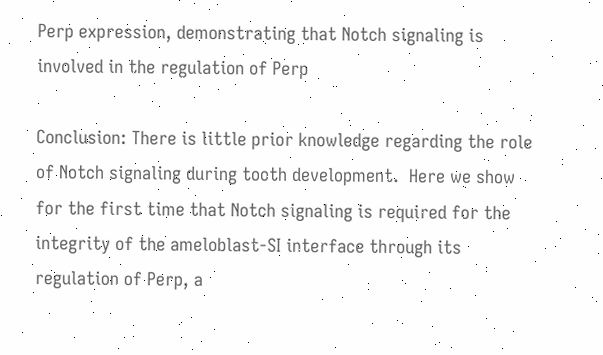Perp expression, demonstrating that Notch signaling is involved in the regulation of Perp

Conclusion: There is little prior knowledge regarding the role of Notch signaling during tooth development.  Here we show for the first time that Notch signaling is required for the integrity of the ameloblast-SI interface through its regulation of Perp, a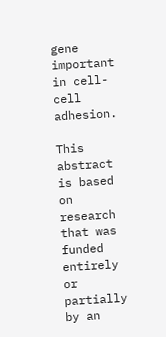gene important in cell-cell adhesion.

This abstract is based on research that was funded entirely or partially by an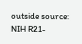outside source: NIH R21-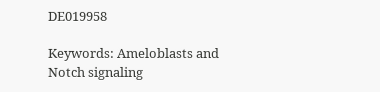DE019958

Keywords: Ameloblasts and Notch signaling